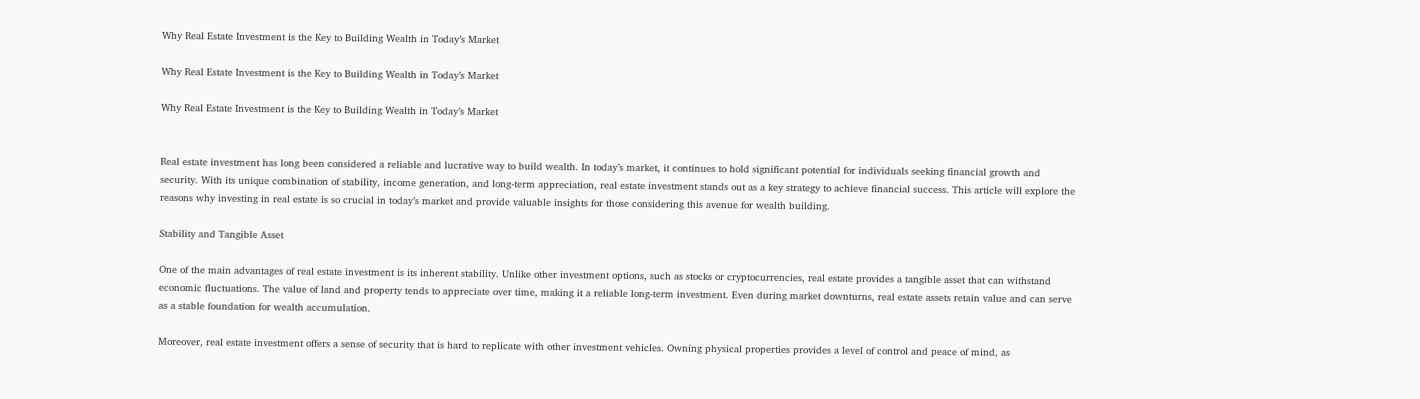Why Real Estate Investment is the Key to Building Wealth in Today’s Market

Why Real Estate Investment is the Key to Building Wealth in Today’s Market

Why Real Estate Investment is the Key to Building Wealth in Today’s Market


Real estate investment has long been considered a reliable and lucrative way to build wealth. In today’s market, it continues to hold significant potential for individuals seeking financial growth and security. With its unique combination of stability, income generation, and long-term appreciation, real estate investment stands out as a key strategy to achieve financial success. This article will explore the reasons why investing in real estate is so crucial in today’s market and provide valuable insights for those considering this avenue for wealth building.

Stability and Tangible Asset

One of the main advantages of real estate investment is its inherent stability. Unlike other investment options, such as stocks or cryptocurrencies, real estate provides a tangible asset that can withstand economic fluctuations. The value of land and property tends to appreciate over time, making it a reliable long-term investment. Even during market downturns, real estate assets retain value and can serve as a stable foundation for wealth accumulation.

Moreover, real estate investment offers a sense of security that is hard to replicate with other investment vehicles. Owning physical properties provides a level of control and peace of mind, as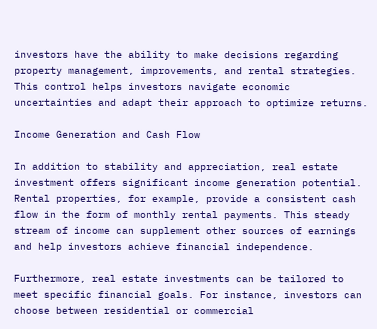investors have the ability to make decisions regarding property management, improvements, and rental strategies. This control helps investors navigate economic uncertainties and adapt their approach to optimize returns.

Income Generation and Cash Flow

In addition to stability and appreciation, real estate investment offers significant income generation potential. Rental properties, for example, provide a consistent cash flow in the form of monthly rental payments. This steady stream of income can supplement other sources of earnings and help investors achieve financial independence.

Furthermore, real estate investments can be tailored to meet specific financial goals. For instance, investors can choose between residential or commercial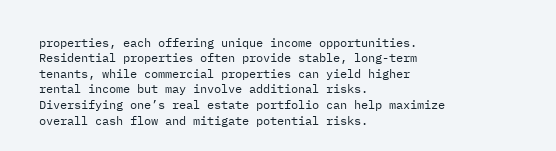properties, each offering unique income opportunities. Residential properties often provide stable, long-term tenants, while commercial properties can yield higher rental income but may involve additional risks. Diversifying one’s real estate portfolio can help maximize overall cash flow and mitigate potential risks.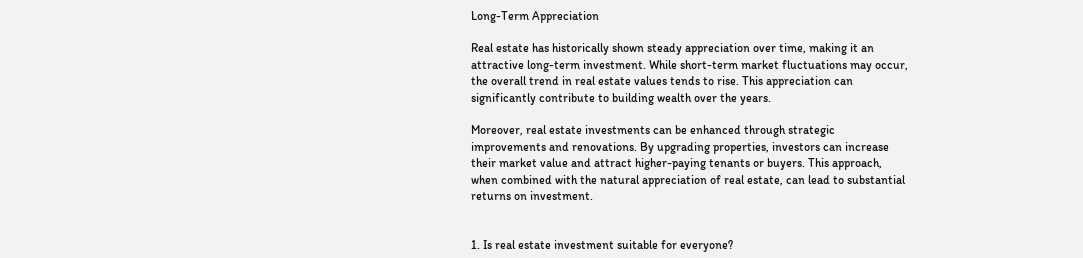Long-Term Appreciation

Real estate has historically shown steady appreciation over time, making it an attractive long-term investment. While short-term market fluctuations may occur, the overall trend in real estate values tends to rise. This appreciation can significantly contribute to building wealth over the years.

Moreover, real estate investments can be enhanced through strategic improvements and renovations. By upgrading properties, investors can increase their market value and attract higher-paying tenants or buyers. This approach, when combined with the natural appreciation of real estate, can lead to substantial returns on investment.


1. Is real estate investment suitable for everyone?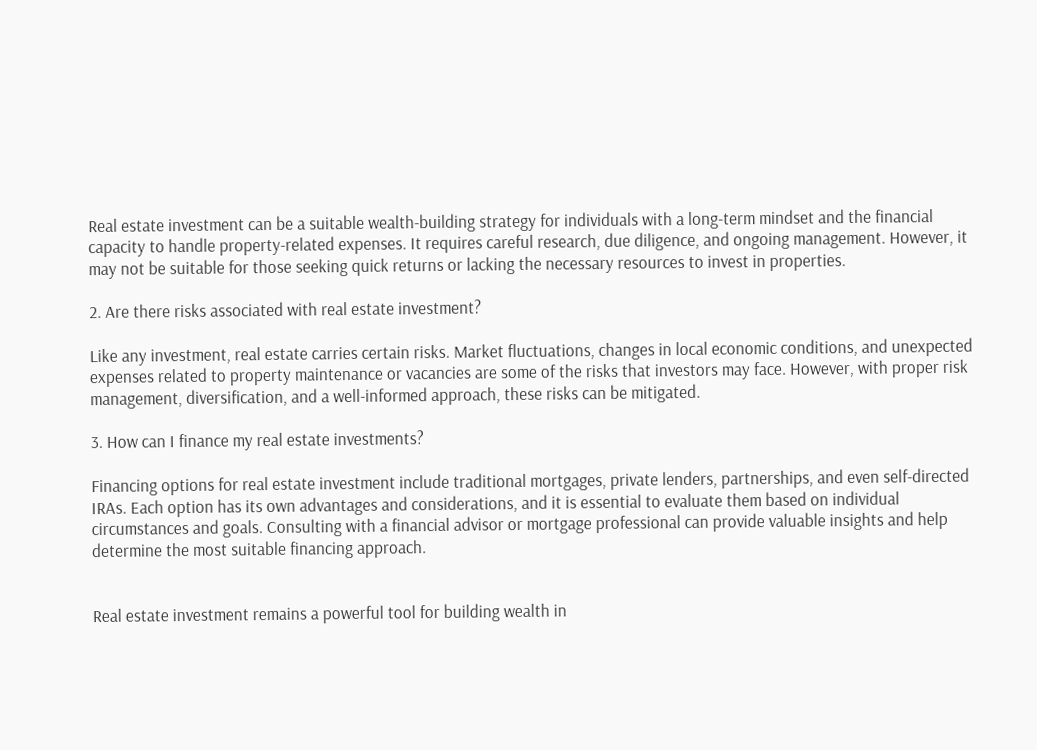Real estate investment can be a suitable wealth-building strategy for individuals with a long-term mindset and the financial capacity to handle property-related expenses. It requires careful research, due diligence, and ongoing management. However, it may not be suitable for those seeking quick returns or lacking the necessary resources to invest in properties.

2. Are there risks associated with real estate investment?

Like any investment, real estate carries certain risks. Market fluctuations, changes in local economic conditions, and unexpected expenses related to property maintenance or vacancies are some of the risks that investors may face. However, with proper risk management, diversification, and a well-informed approach, these risks can be mitigated.

3. How can I finance my real estate investments?

Financing options for real estate investment include traditional mortgages, private lenders, partnerships, and even self-directed IRAs. Each option has its own advantages and considerations, and it is essential to evaluate them based on individual circumstances and goals. Consulting with a financial advisor or mortgage professional can provide valuable insights and help determine the most suitable financing approach.


Real estate investment remains a powerful tool for building wealth in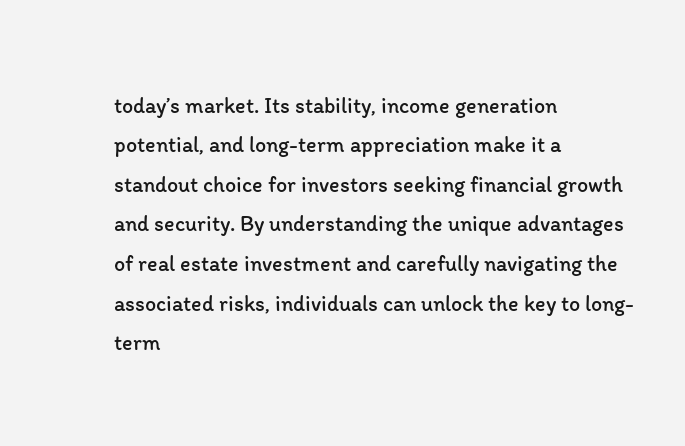today’s market. Its stability, income generation potential, and long-term appreciation make it a standout choice for investors seeking financial growth and security. By understanding the unique advantages of real estate investment and carefully navigating the associated risks, individuals can unlock the key to long-term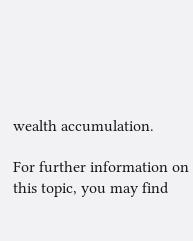wealth accumulation.

For further information on this topic, you may find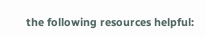the following resources helpful: